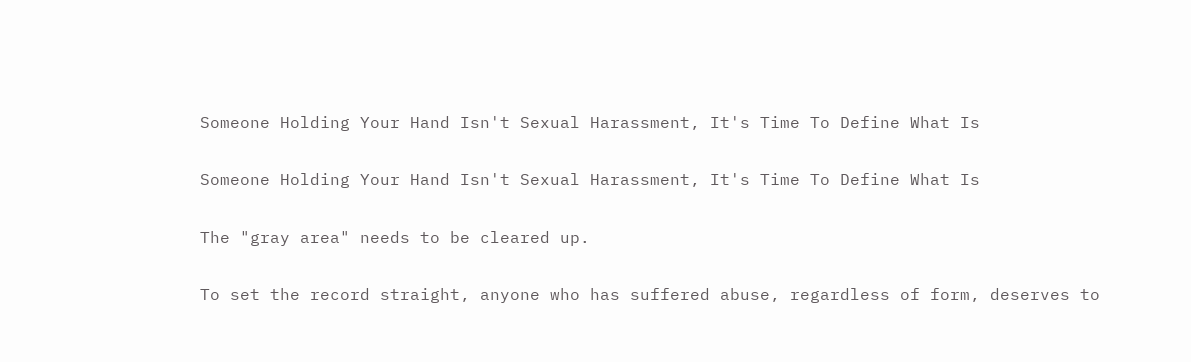Someone Holding Your Hand Isn't Sexual Harassment, It's Time To Define What Is

Someone Holding Your Hand Isn't Sexual Harassment, It's Time To Define What Is

The "gray area" needs to be cleared up.

To set the record straight, anyone who has suffered abuse, regardless of form, deserves to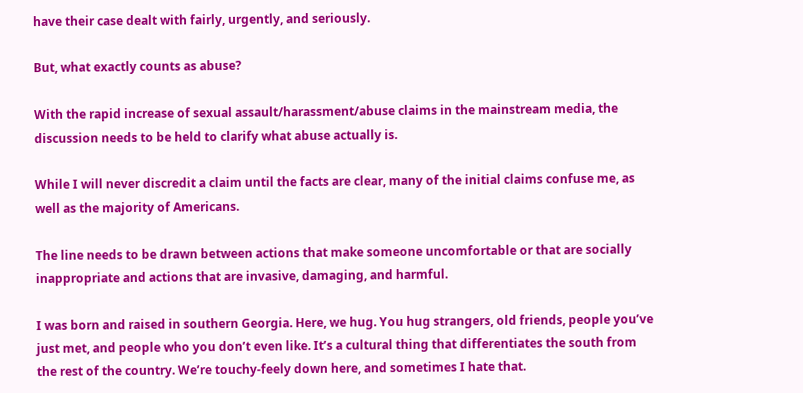have their case dealt with fairly, urgently, and seriously.

But, what exactly counts as abuse?

With the rapid increase of sexual assault/harassment/abuse claims in the mainstream media, the discussion needs to be held to clarify what abuse actually is.

While I will never discredit a claim until the facts are clear, many of the initial claims confuse me, as well as the majority of Americans.

The line needs to be drawn between actions that make someone uncomfortable or that are socially inappropriate and actions that are invasive, damaging, and harmful.

I was born and raised in southern Georgia. Here, we hug. You hug strangers, old friends, people you’ve just met, and people who you don’t even like. It’s a cultural thing that differentiates the south from the rest of the country. We’re touchy-feely down here, and sometimes I hate that.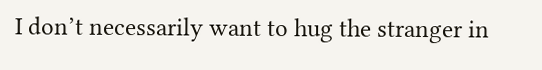I don’t necessarily want to hug the stranger in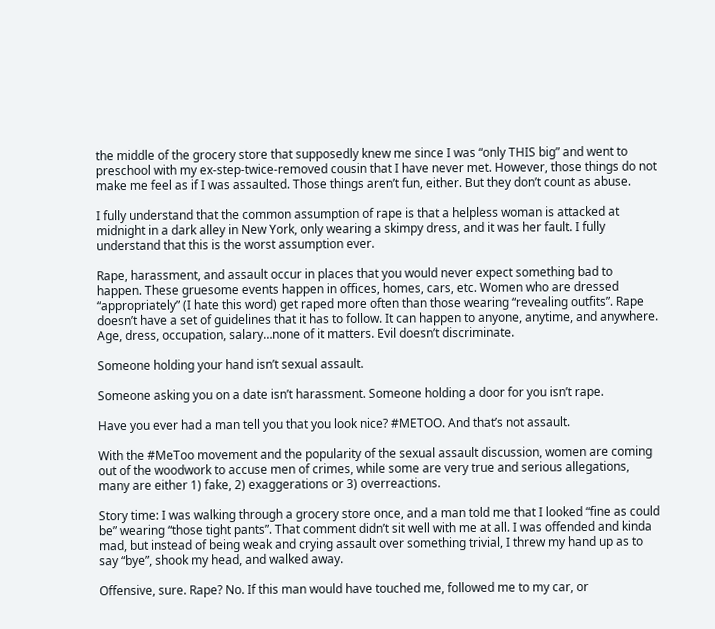the middle of the grocery store that supposedly knew me since I was “only THIS big” and went to preschool with my ex-step-twice-removed cousin that I have never met. However, those things do not make me feel as if I was assaulted. Those things aren’t fun, either. But they don’t count as abuse.

I fully understand that the common assumption of rape is that a helpless woman is attacked at midnight in a dark alley in New York, only wearing a skimpy dress, and it was her fault. I fully understand that this is the worst assumption ever.

Rape, harassment, and assault occur in places that you would never expect something bad to happen. These gruesome events happen in offices, homes, cars, etc. Women who are dressed “appropriately” (I hate this word) get raped more often than those wearing “revealing outfits”. Rape doesn’t have a set of guidelines that it has to follow. It can happen to anyone, anytime, and anywhere. Age, dress, occupation, salary…none of it matters. Evil doesn’t discriminate.

Someone holding your hand isn’t sexual assault.

Someone asking you on a date isn’t harassment. Someone holding a door for you isn’t rape.

Have you ever had a man tell you that you look nice? #METOO. And that’s not assault.

With the #MeToo movement and the popularity of the sexual assault discussion, women are coming out of the woodwork to accuse men of crimes, while some are very true and serious allegations, many are either 1) fake, 2) exaggerations or 3) overreactions.

Story time: I was walking through a grocery store once, and a man told me that I looked “fine as could be” wearing “those tight pants”. That comment didn’t sit well with me at all. I was offended and kinda mad, but instead of being weak and crying assault over something trivial, I threw my hand up as to say “bye”, shook my head, and walked away.

Offensive, sure. Rape? No. If this man would have touched me, followed me to my car, or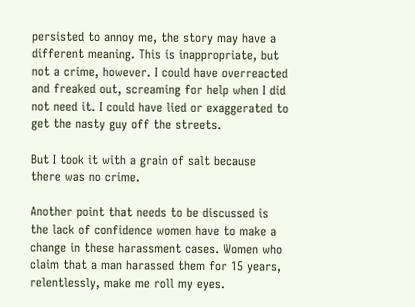persisted to annoy me, the story may have a different meaning. This is inappropriate, but not a crime, however. I could have overreacted and freaked out, screaming for help when I did not need it. I could have lied or exaggerated to get the nasty guy off the streets.

But I took it with a grain of salt because there was no crime.

Another point that needs to be discussed is the lack of confidence women have to make a change in these harassment cases. Women who claim that a man harassed them for 15 years, relentlessly, make me roll my eyes.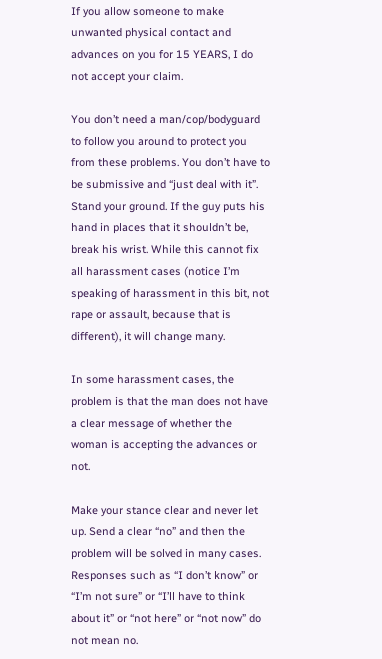If you allow someone to make unwanted physical contact and advances on you for 15 YEARS, I do not accept your claim.

You don’t need a man/cop/bodyguard to follow you around to protect you from these problems. You don’t have to be submissive and “just deal with it”. Stand your ground. If the guy puts his hand in places that it shouldn’t be, break his wrist. While this cannot fix all harassment cases (notice I’m speaking of harassment in this bit, not rape or assault, because that is different), it will change many.

In some harassment cases, the problem is that the man does not have a clear message of whether the woman is accepting the advances or not.

Make your stance clear and never let up. Send a clear “no” and then the problem will be solved in many cases. Responses such as “I don’t know” or “I’m not sure” or “I’ll have to think about it” or “not here” or “not now” do not mean no.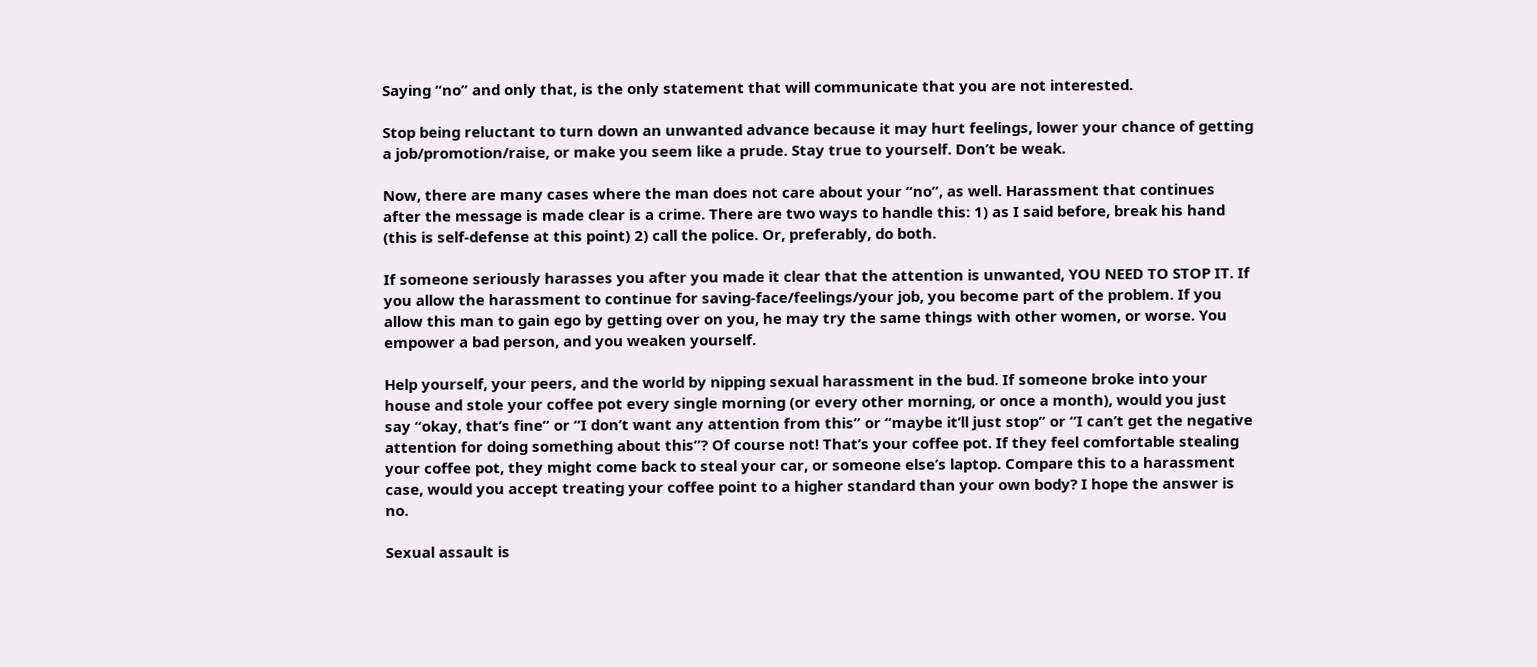Saying “no” and only that, is the only statement that will communicate that you are not interested.

Stop being reluctant to turn down an unwanted advance because it may hurt feelings, lower your chance of getting a job/promotion/raise, or make you seem like a prude. Stay true to yourself. Don’t be weak.

Now, there are many cases where the man does not care about your “no”, as well. Harassment that continues after the message is made clear is a crime. There are two ways to handle this: 1) as I said before, break his hand (this is self-defense at this point) 2) call the police. Or, preferably, do both.

If someone seriously harasses you after you made it clear that the attention is unwanted, YOU NEED TO STOP IT. If you allow the harassment to continue for saving-face/feelings/your job, you become part of the problem. If you allow this man to gain ego by getting over on you, he may try the same things with other women, or worse. You empower a bad person, and you weaken yourself.

Help yourself, your peers, and the world by nipping sexual harassment in the bud. If someone broke into your house and stole your coffee pot every single morning (or every other morning, or once a month), would you just say “okay, that’s fine” or “I don’t want any attention from this” or “maybe it’ll just stop” or “I can’t get the negative attention for doing something about this”? Of course not! That’s your coffee pot. If they feel comfortable stealing your coffee pot, they might come back to steal your car, or someone else’s laptop. Compare this to a harassment case, would you accept treating your coffee point to a higher standard than your own body? I hope the answer is no.

Sexual assault is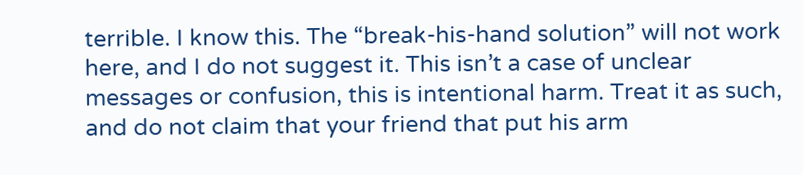terrible. I know this. The “break-his-hand solution” will not work here, and I do not suggest it. This isn’t a case of unclear messages or confusion, this is intentional harm. Treat it as such, and do not claim that your friend that put his arm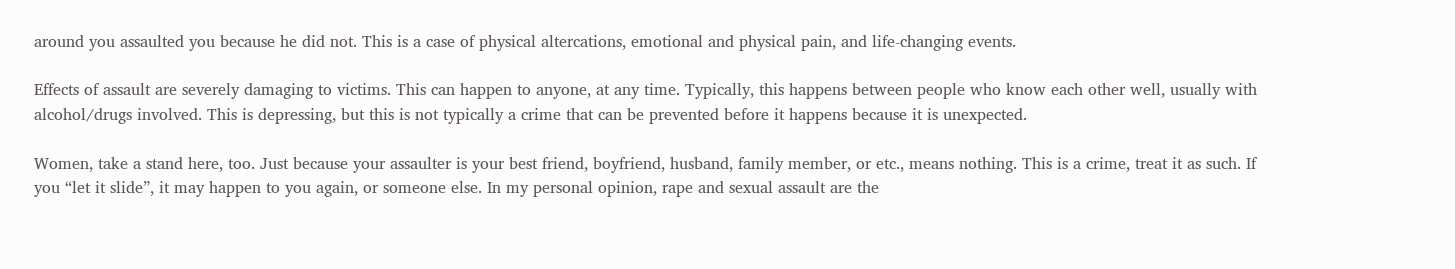around you assaulted you because he did not. This is a case of physical altercations, emotional and physical pain, and life-changing events.

Effects of assault are severely damaging to victims. This can happen to anyone, at any time. Typically, this happens between people who know each other well, usually with alcohol/drugs involved. This is depressing, but this is not typically a crime that can be prevented before it happens because it is unexpected.

Women, take a stand here, too. Just because your assaulter is your best friend, boyfriend, husband, family member, or etc., means nothing. This is a crime, treat it as such. If you “let it slide”, it may happen to you again, or someone else. In my personal opinion, rape and sexual assault are the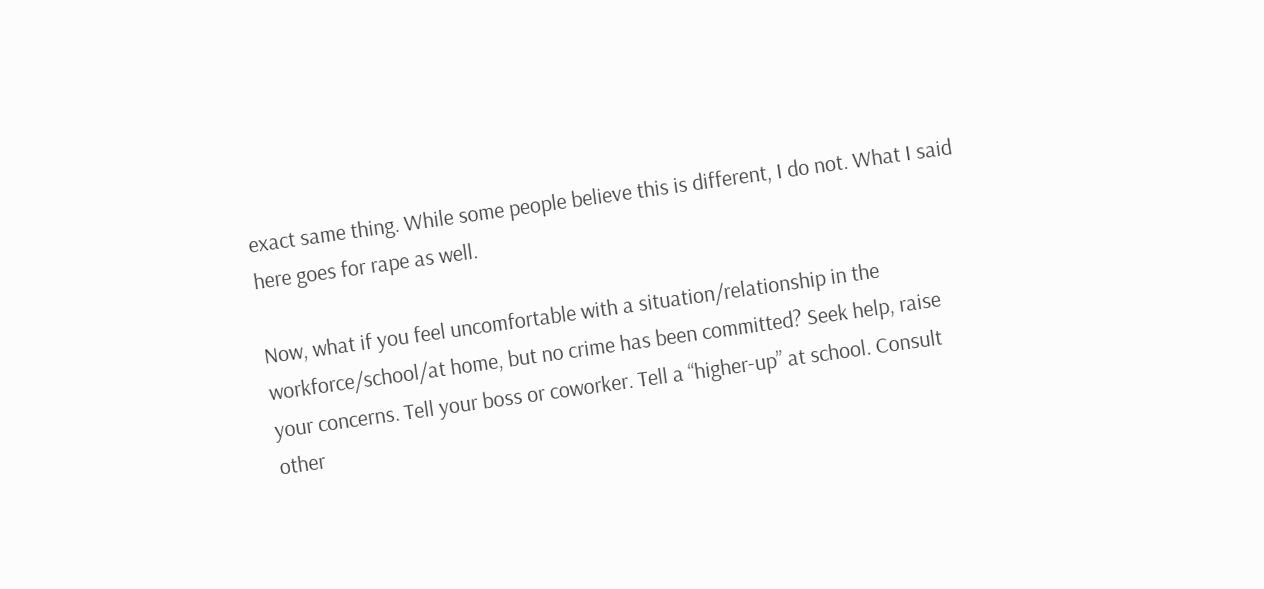exact same thing. While some people believe this is different, I do not. What I said here goes for rape as well.

Now, what if you feel uncomfortable with a situation/relationship in the workforce/school/at home, but no crime has been committed? Seek help, raise your concerns. Tell your boss or coworker. Tell a “higher-up” at school. Consult other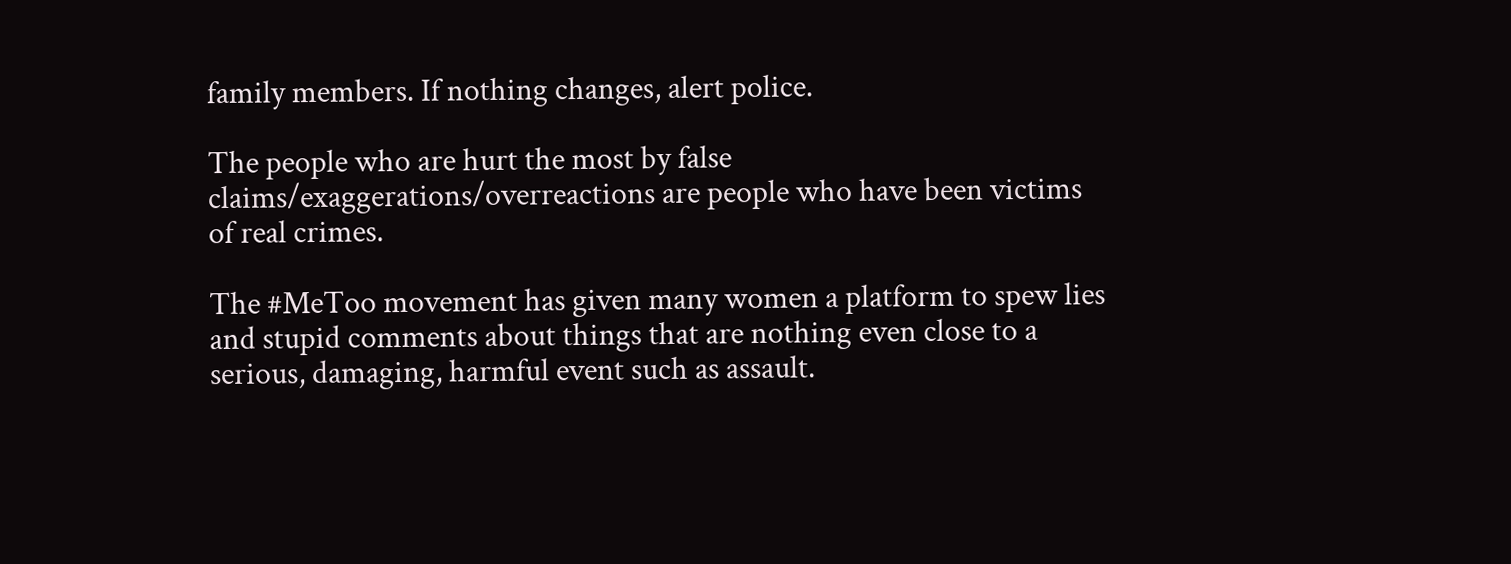family members. If nothing changes, alert police.

The people who are hurt the most by false claims/exaggerations/overreactions are people who have been victims of real crimes.

The #MeToo movement has given many women a platform to spew lies and stupid comments about things that are nothing even close to a serious, damaging, harmful event such as assault.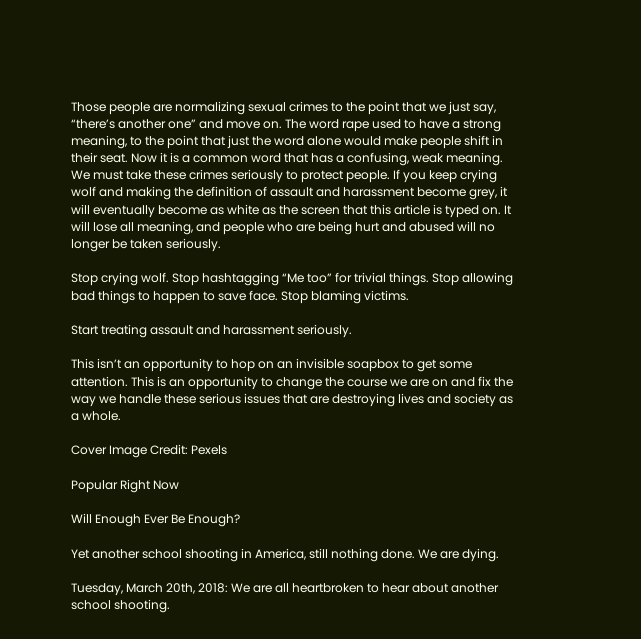Those people are normalizing sexual crimes to the point that we just say, “there’s another one” and move on. The word rape used to have a strong meaning, to the point that just the word alone would make people shift in their seat. Now it is a common word that has a confusing, weak meaning. We must take these crimes seriously to protect people. If you keep crying wolf and making the definition of assault and harassment become grey, it will eventually become as white as the screen that this article is typed on. It will lose all meaning, and people who are being hurt and abused will no longer be taken seriously.

Stop crying wolf. Stop hashtagging “Me too” for trivial things. Stop allowing bad things to happen to save face. Stop blaming victims.

Start treating assault and harassment seriously.

This isn’t an opportunity to hop on an invisible soapbox to get some attention. This is an opportunity to change the course we are on and fix the way we handle these serious issues that are destroying lives and society as a whole.

Cover Image Credit: Pexels

Popular Right Now

Will Enough Ever Be Enough?

Yet another school shooting in America, still nothing done. We are dying.

Tuesday, March 20th, 2018: We are all heartbroken to hear about another school shooting.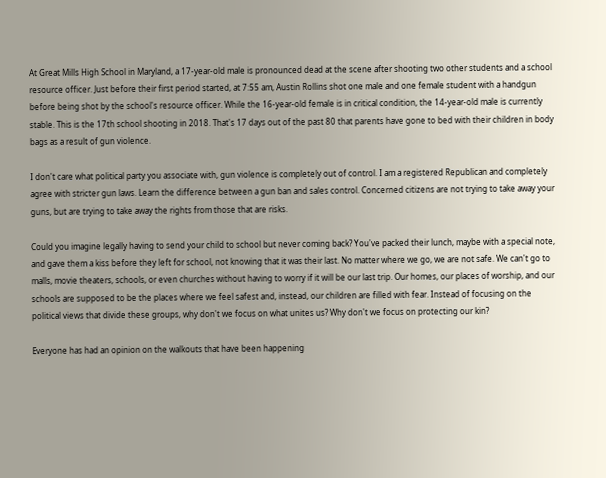At Great Mills High School in Maryland, a 17-year-old male is pronounced dead at the scene after shooting two other students and a school resource officer. Just before their first period started, at 7:55 am, Austin Rollins shot one male and one female student with a handgun before being shot by the school's resource officer. While the 16-year-old female is in critical condition, the 14-year-old male is currently stable. This is the 17th school shooting in 2018. That's 17 days out of the past 80 that parents have gone to bed with their children in body bags as a result of gun violence.

I don't care what political party you associate with, gun violence is completely out of control. I am a registered Republican and completely agree with stricter gun laws. Learn the difference between a gun ban and sales control. Concerned citizens are not trying to take away your guns, but are trying to take away the rights from those that are risks.

Could you imagine legally having to send your child to school but never coming back? You've packed their lunch, maybe with a special note, and gave them a kiss before they left for school, not knowing that it was their last. No matter where we go, we are not safe. We can't go to malls, movie theaters, schools, or even churches without having to worry if it will be our last trip. Our homes, our places of worship, and our schools are supposed to be the places where we feel safest and, instead, our children are filled with fear. Instead of focusing on the political views that divide these groups, why don't we focus on what unites us? Why don't we focus on protecting our kin?

Everyone has had an opinion on the walkouts that have been happening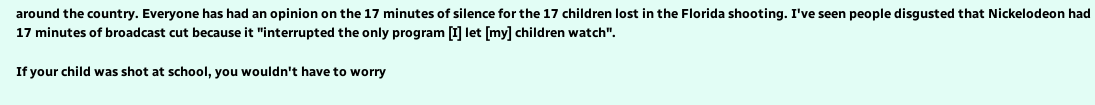around the country. Everyone has had an opinion on the 17 minutes of silence for the 17 children lost in the Florida shooting. I've seen people disgusted that Nickelodeon had 17 minutes of broadcast cut because it "interrupted the only program [I] let [my] children watch".

If your child was shot at school, you wouldn't have to worry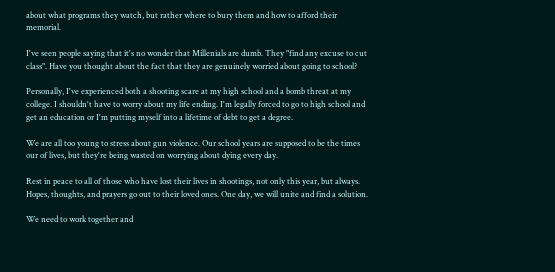about what programs they watch, but rather where to bury them and how to afford their memorial.

I've seen people saying that it's no wonder that Millenials are dumb. They "find any excuse to cut class". Have you thought about the fact that they are genuinely worried about going to school?

Personally, I've experienced both a shooting scare at my high school and a bomb threat at my college. I shouldn't have to worry about my life ending. I'm legally forced to go to high school and get an education or I'm putting myself into a lifetime of debt to get a degree.

We are all too young to stress about gun violence. Our school years are supposed to be the times our of lives, but they're being wasted on worrying about dying every day.

Rest in peace to all of those who have lost their lives in shootings, not only this year, but always. Hopes, thoughts, and prayers go out to their loved ones. One day, we will unite and find a solution.

We need to work together and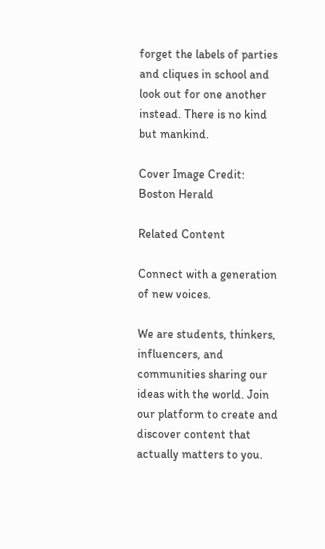forget the labels of parties and cliques in school and look out for one another instead. There is no kind but mankind.

Cover Image Credit: Boston Herald

Related Content

Connect with a generation
of new voices.

We are students, thinkers, influencers, and communities sharing our ideas with the world. Join our platform to create and discover content that actually matters to you.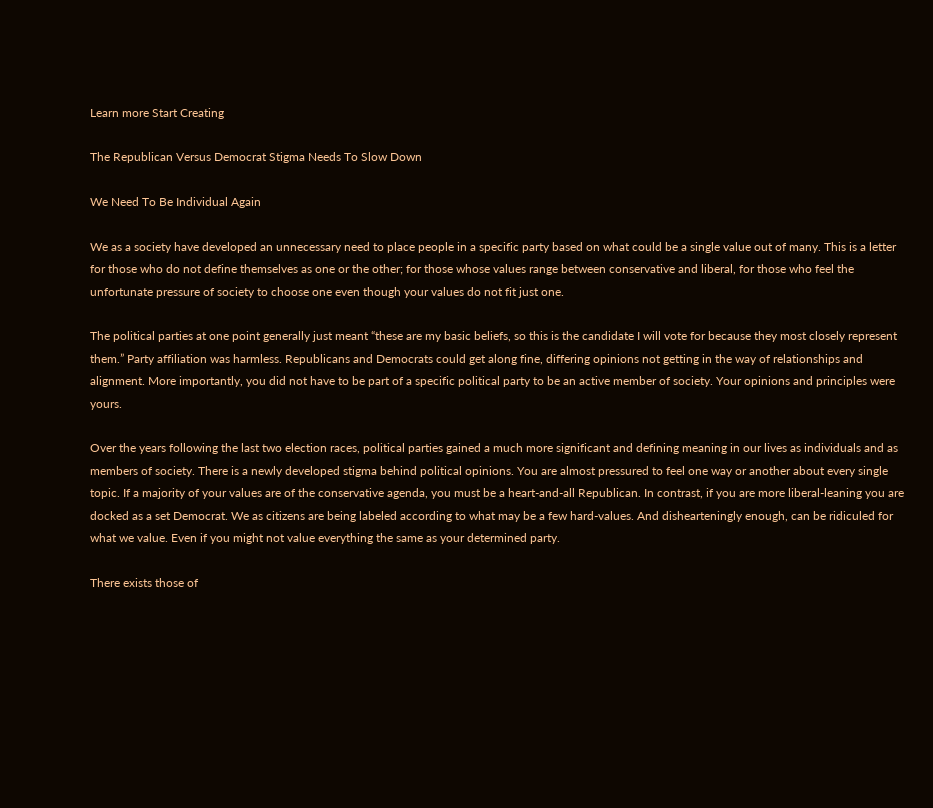Learn more Start Creating

The Republican Versus Democrat Stigma Needs To Slow Down

We Need To Be Individual Again

We as a society have developed an unnecessary need to place people in a specific party based on what could be a single value out of many. This is a letter for those who do not define themselves as one or the other; for those whose values range between conservative and liberal, for those who feel the unfortunate pressure of society to choose one even though your values do not fit just one.

The political parties at one point generally just meant “these are my basic beliefs, so this is the candidate I will vote for because they most closely represent them.” Party affiliation was harmless. Republicans and Democrats could get along fine, differing opinions not getting in the way of relationships and alignment. More importantly, you did not have to be part of a specific political party to be an active member of society. Your opinions and principles were yours.

Over the years following the last two election races, political parties gained a much more significant and defining meaning in our lives as individuals and as members of society. There is a newly developed stigma behind political opinions. You are almost pressured to feel one way or another about every single topic. If a majority of your values are of the conservative agenda, you must be a heart-and-all Republican. In contrast, if you are more liberal-leaning you are docked as a set Democrat. We as citizens are being labeled according to what may be a few hard-values. And dishearteningly enough, can be ridiculed for what we value. Even if you might not value everything the same as your determined party.

There exists those of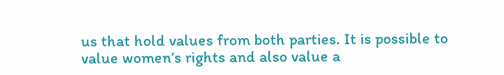us that hold values from both parties. It is possible to value women’s rights and also value a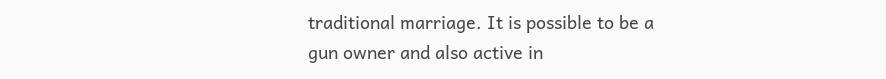traditional marriage. It is possible to be a gun owner and also active in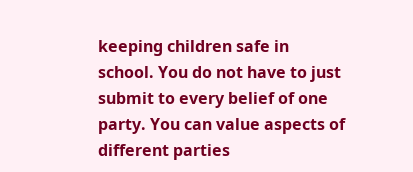keeping children safe in school. You do not have to just submit to every belief of one party. You can value aspects of different parties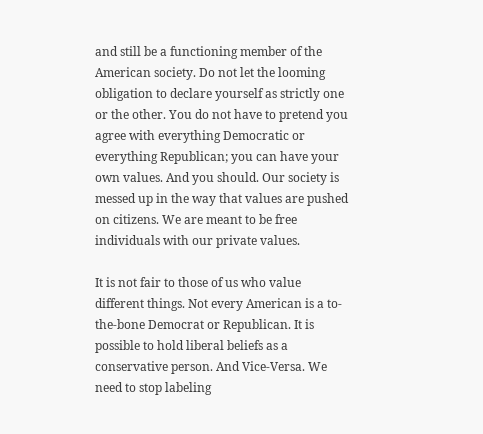and still be a functioning member of the American society. Do not let the looming obligation to declare yourself as strictly one or the other. You do not have to pretend you agree with everything Democratic or everything Republican; you can have your own values. And you should. Our society is messed up in the way that values are pushed on citizens. We are meant to be free individuals with our private values.

It is not fair to those of us who value different things. Not every American is a to-the-bone Democrat or Republican. It is possible to hold liberal beliefs as a conservative person. And Vice-Versa. We need to stop labeling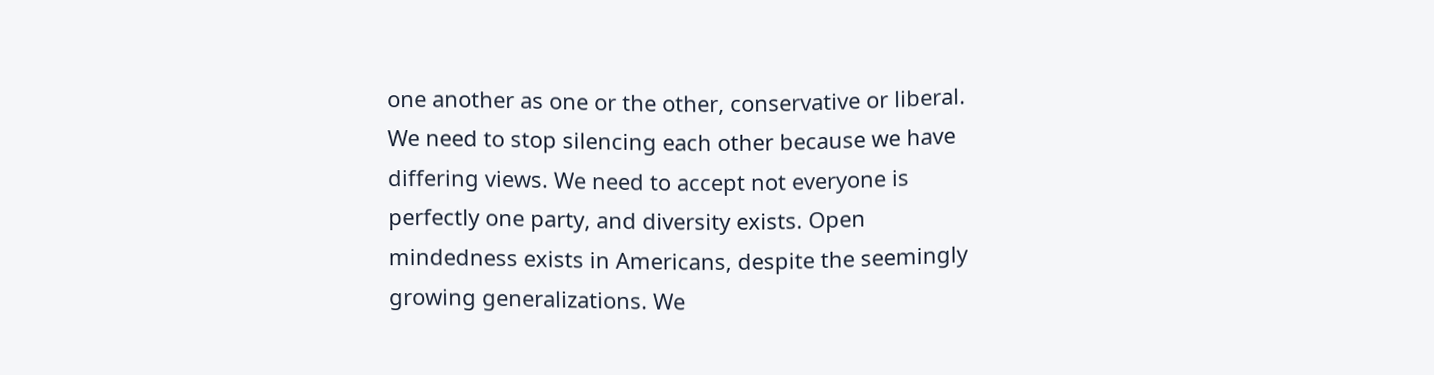one another as one or the other, conservative or liberal. We need to stop silencing each other because we have differing views. We need to accept not everyone is perfectly one party, and diversity exists. Open mindedness exists in Americans, despite the seemingly growing generalizations. We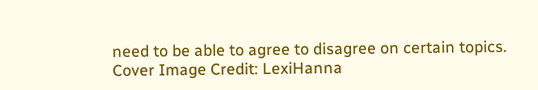need to be able to agree to disagree on certain topics.
Cover Image Credit: LexiHanna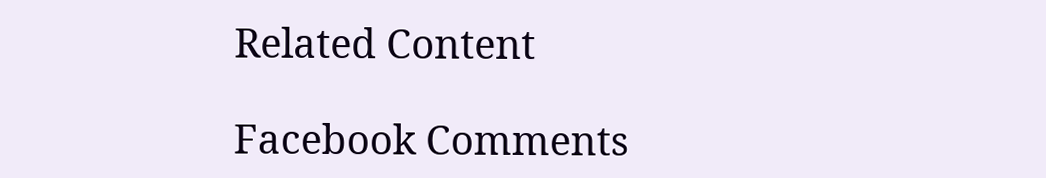Related Content

Facebook Comments